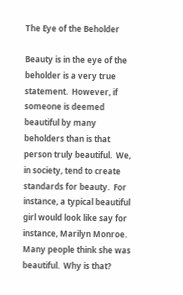The Eye of the Beholder

Beauty is in the eye of the beholder is a very true statement.  However, if someone is deemed beautiful by many beholders than is that person truly beautiful.  We, in society, tend to create standards for beauty.  For instance, a typical beautiful girl would look like say for instance, Marilyn Monroe.  Many people think she was beautiful.  Why is that?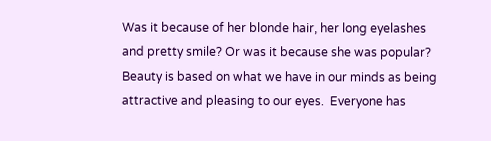Was it because of her blonde hair, her long eyelashes and pretty smile? Or was it because she was popular?  Beauty is based on what we have in our minds as being attractive and pleasing to our eyes.  Everyone has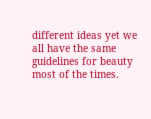different ideas yet we all have the same guidelines for beauty most of the times.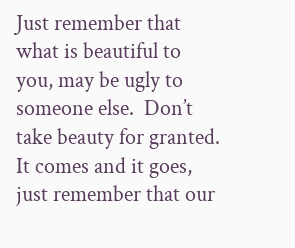Just remember that what is beautiful to you, may be ugly to someone else.  Don’t take beauty for granted.  It comes and it goes, just remember that our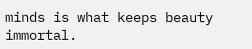minds is what keeps beauty immortal.